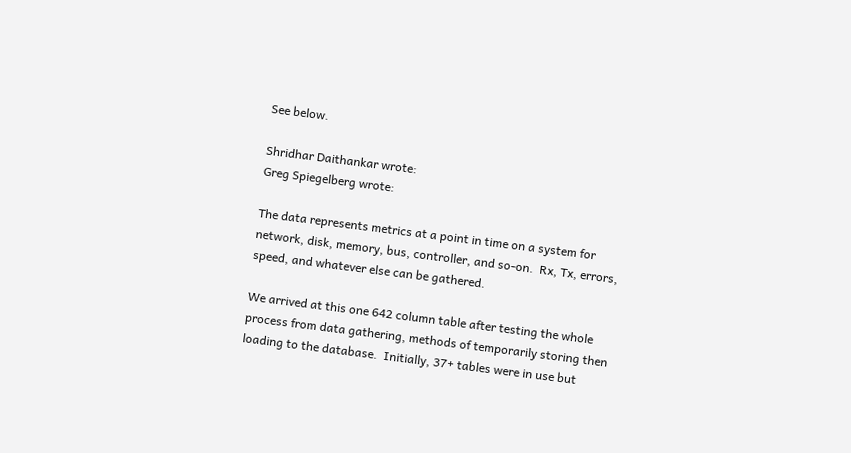See below.

Shridhar Daithankar wrote:
Greg Spiegelberg wrote:

The data represents metrics at a point in time on a system for
network, disk, memory, bus, controller, and so-on.  Rx, Tx, errors,
speed, and whatever else can be gathered.

We arrived at this one 642 column table after testing the whole
process from data gathering, methods of temporarily storing then
loading to the database.  Initially, 37+ tables were in use but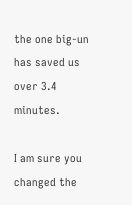the one big-un has saved us over 3.4 minutes.

I am sure you changed the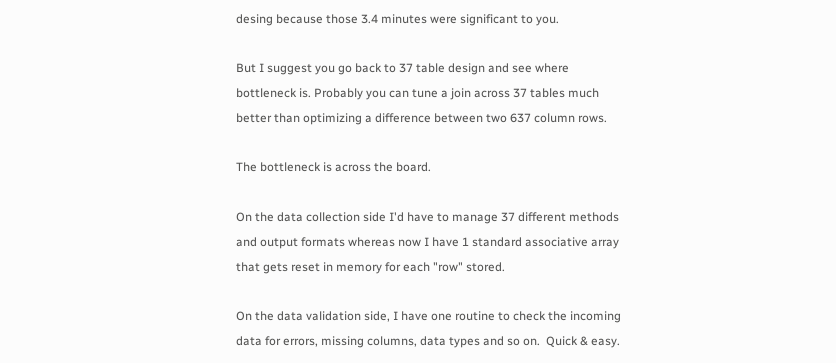desing because those 3.4 minutes were significant to you.

But I suggest you go back to 37 table design and see where bottleneck is. Probably you can tune a join across 37 tables much better than optimizing a difference between two 637 column rows.

The bottleneck is across the board.

On the data collection side I'd have to manage 37 different methods
and output formats whereas now I have 1 standard associative array
that gets reset in memory for each "row" stored.

On the data validation side, I have one routine to check the incoming
data for errors, missing columns, data types and so on.  Quick & easy.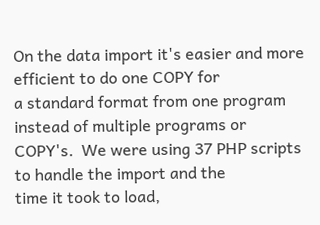On the data import it's easier and more efficient to do one COPY for
a standard format from one program instead of multiple programs or
COPY's.  We were using 37 PHP scripts to handle the import and the
time it took to load,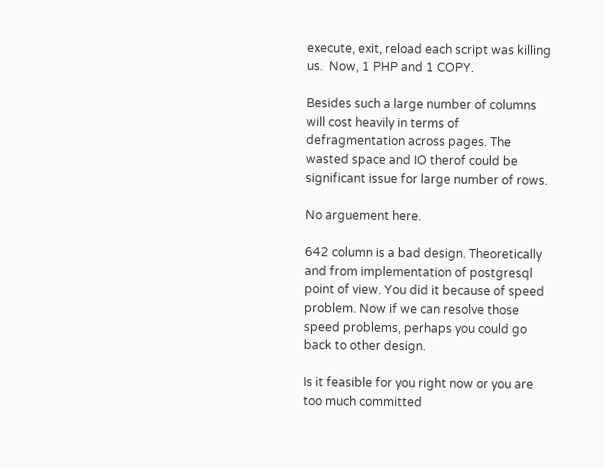execute, exit, reload each script was killing
us.  Now, 1 PHP and 1 COPY.

Besides such a large number of columns will cost heavily in terms of defragmentation across pages. The wasted space and IO therof could be significant issue for large number of rows.

No arguement here.

642 column is a bad design. Theoretically and from implementation of postgresql point of view. You did it because of speed problem. Now if we can resolve those speed problems, perhaps you could go back to other design.

Is it feasible for you right now or you are too much committed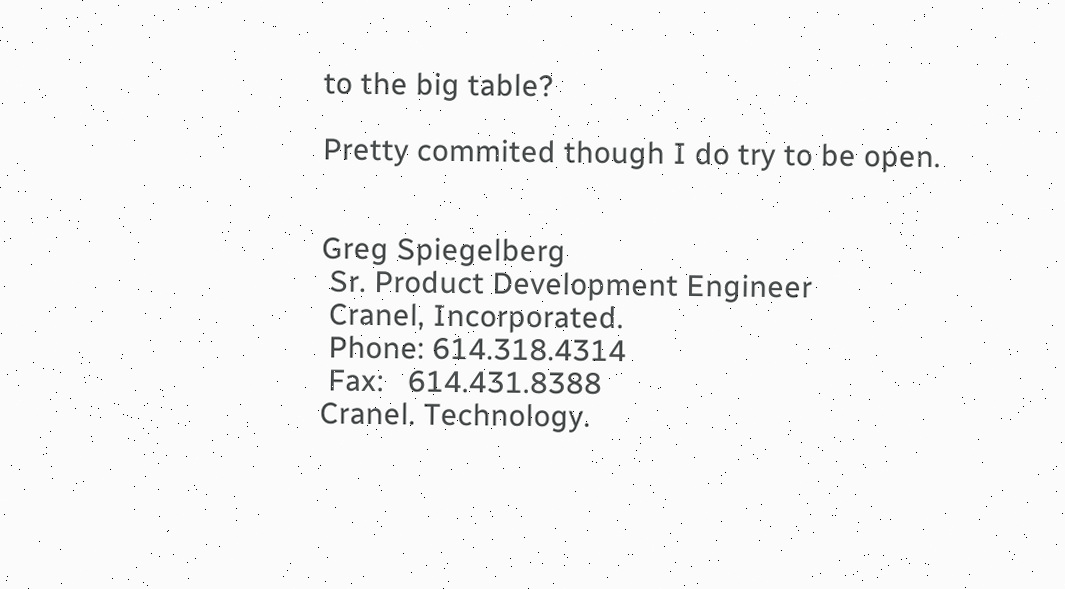to the big table?

Pretty commited though I do try to be open.


Greg Spiegelberg
 Sr. Product Development Engineer
 Cranel, Incorporated.
 Phone: 614.318.4314
 Fax:   614.431.8388
Cranel. Technology.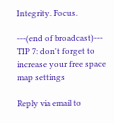Integrity. Focus.

---(end of broadcast)---
TIP 7: don't forget to increase your free space map settings

Reply via email to